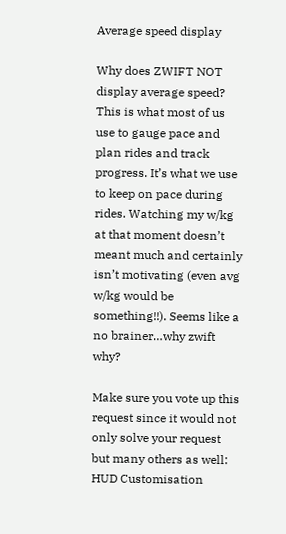Average speed display

Why does ZWIFT NOT display average speed? This is what most of us use to gauge pace and plan rides and track progress. It’s what we use to keep on pace during rides. Watching my w/kg at that moment doesn’t meant much and certainly isn’t motivating (even avg w/kg would be something!!). Seems like a no brainer…why zwift why?

Make sure you vote up this request since it would not only solve your request but many others as well: HUD Customisation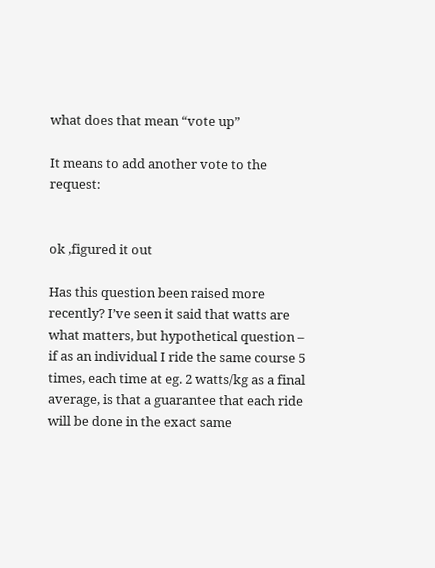what does that mean “vote up”

It means to add another vote to the request:


ok ,figured it out

Has this question been raised more recently? I’ve seen it said that watts are what matters, but hypothetical question – if as an individual I ride the same course 5 times, each time at eg. 2 watts/kg as a final average, is that a guarantee that each ride will be done in the exact same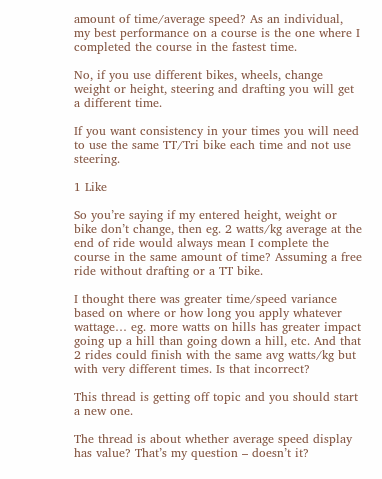amount of time/average speed? As an individual, my best performance on a course is the one where I completed the course in the fastest time.

No, if you use different bikes, wheels, change weight or height, steering and drafting you will get a different time.

If you want consistency in your times you will need to use the same TT/Tri bike each time and not use steering.

1 Like

So you’re saying if my entered height, weight or bike don’t change, then eg. 2 watts/kg average at the end of ride would always mean I complete the course in the same amount of time? Assuming a free ride without drafting or a TT bike.

I thought there was greater time/speed variance based on where or how long you apply whatever wattage… eg. more watts on hills has greater impact going up a hill than going down a hill, etc. And that 2 rides could finish with the same avg watts/kg but with very different times. Is that incorrect?

This thread is getting off topic and you should start a new one.

The thread is about whether average speed display has value? That’s my question – doesn’t it?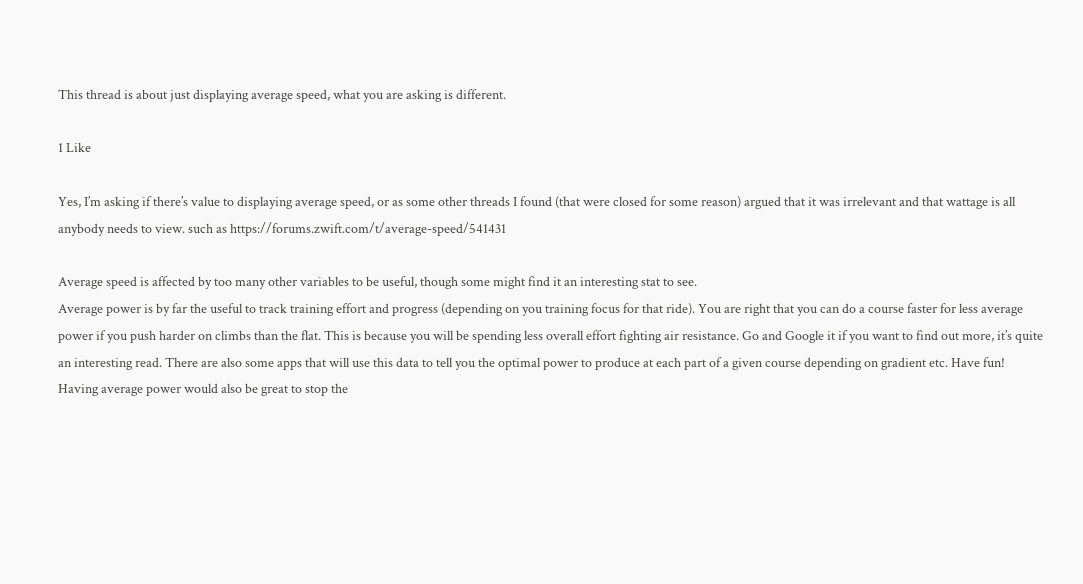This thread is about just displaying average speed, what you are asking is different.

1 Like

Yes, I’m asking if there’s value to displaying average speed, or as some other threads I found (that were closed for some reason) argued that it was irrelevant and that wattage is all anybody needs to view. such as https://forums.zwift.com/t/average-speed/541431

Average speed is affected by too many other variables to be useful, though some might find it an interesting stat to see.
Average power is by far the useful to track training effort and progress (depending on you training focus for that ride). You are right that you can do a course faster for less average power if you push harder on climbs than the flat. This is because you will be spending less overall effort fighting air resistance. Go and Google it if you want to find out more, it’s quite an interesting read. There are also some apps that will use this data to tell you the optimal power to produce at each part of a given course depending on gradient etc. Have fun!
Having average power would also be great to stop the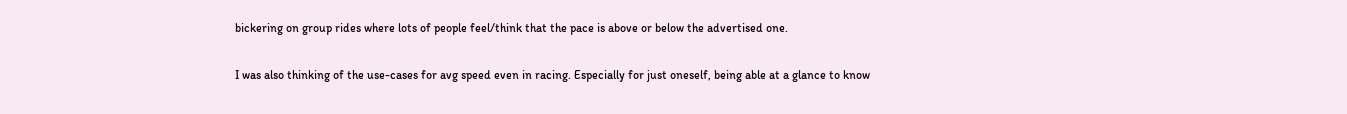bickering on group rides where lots of people feel/think that the pace is above or below the advertised one.

I was also thinking of the use-cases for avg speed even in racing. Especially for just oneself, being able at a glance to know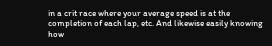in a crit race where your average speed is at the completion of each lap, etc. And likewise easily knowing how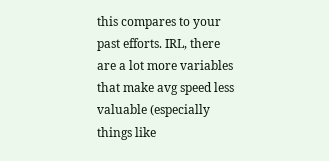this compares to your past efforts. IRL, there are a lot more variables that make avg speed less valuable (especially things like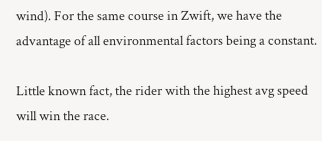wind). For the same course in Zwift, we have the advantage of all environmental factors being a constant.

Little known fact, the rider with the highest avg speed will win the race.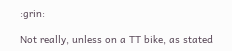:grin:

Not really, unless on a TT bike, as stated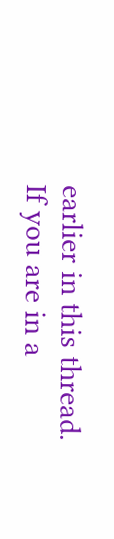earlier in this thread.
If you are in a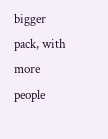bigger pack, with more people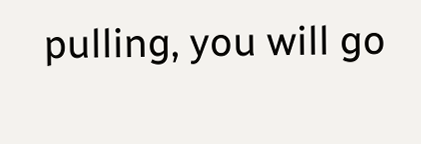pulling, you will go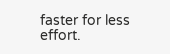faster for less effort.